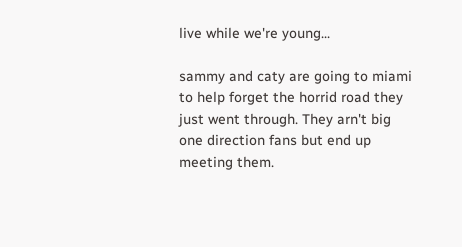live while we're young...

sammy and caty are going to miami to help forget the horrid road they just went through. They arn't big one direction fans but end up meeting them.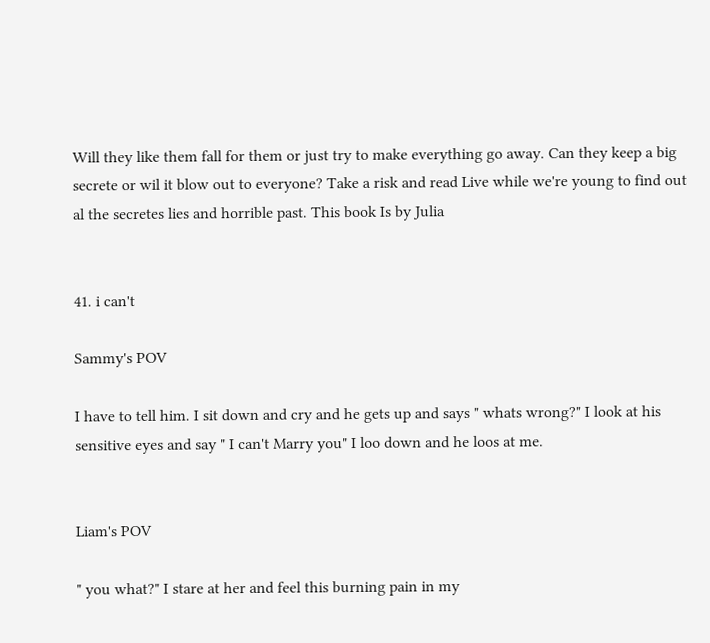Will they like them fall for them or just try to make everything go away. Can they keep a big secrete or wil it blow out to everyone? Take a risk and read Live while we're young to find out al the secretes lies and horrible past. This book Is by Julia


41. i can't

Sammy's POV

I have to tell him. I sit down and cry and he gets up and says " whats wrong?" I look at his sensitive eyes and say " I can't Marry you" I loo down and he loos at me.


Liam's POV

" you what?" I stare at her and feel this burning pain in my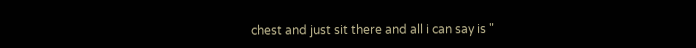chest and just sit there and all i can say is "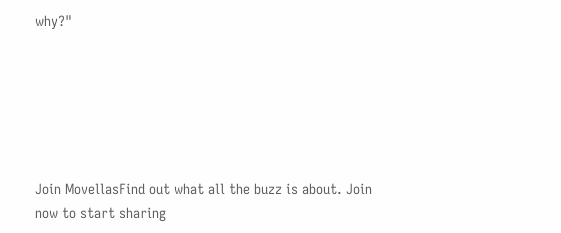why?"






Join MovellasFind out what all the buzz is about. Join now to start sharing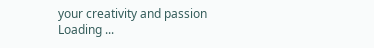your creativity and passion
Loading ...